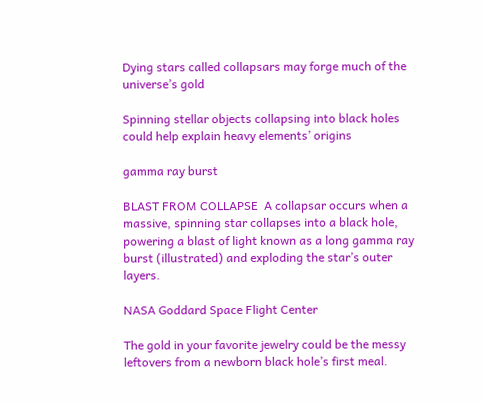Dying stars called collapsars may forge much of the universe’s gold

Spinning stellar objects collapsing into black holes could help explain heavy elements’ origins

gamma ray burst

BLAST FROM COLLAPSE  A collapsar occurs when a massive, spinning star collapses into a black hole, powering a blast of light known as a long gamma ray burst (illustrated) and exploding the star’s outer layers.

NASA Goddard Space Flight Center

The gold in your favorite jewelry could be the messy leftovers from a newborn black hole’s first meal.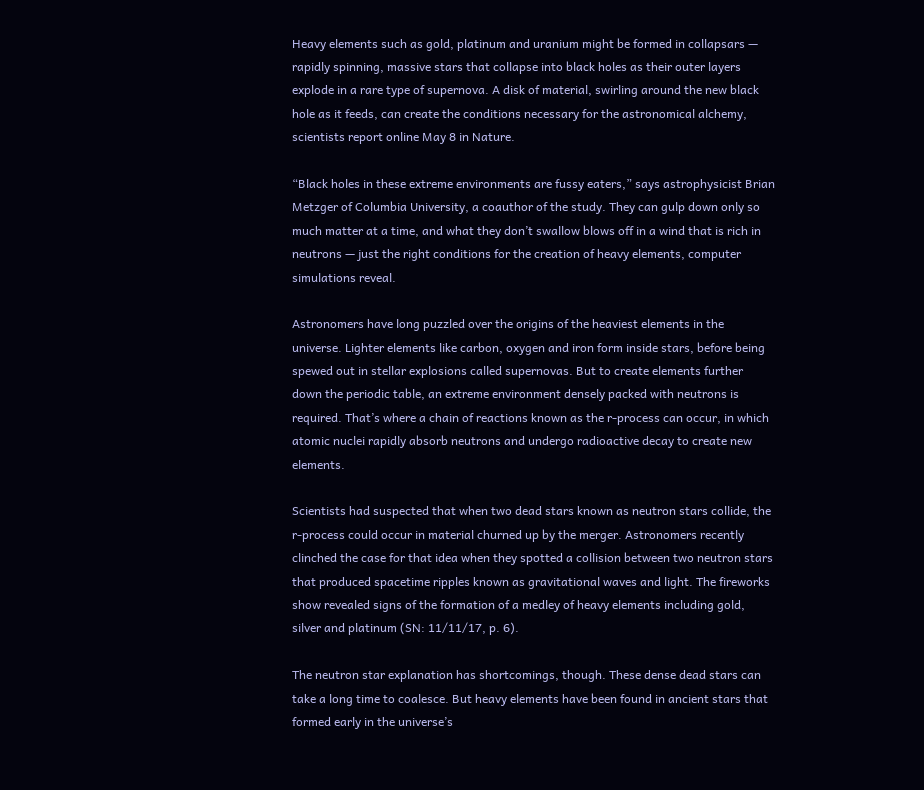Heavy elements such as gold, platinum and uranium might be formed in collapsars — rapidly spinning, massive stars that collapse into black holes as their outer layers explode in a rare type of supernova. A disk of material, swirling around the new black hole as it feeds, can create the conditions necessary for the astronomical alchemy, scientists report online May 8 in Nature.

“Black holes in these extreme environments are fussy eaters,” says astrophysicist Brian Metzger of Columbia University, a coauthor of the study. They can gulp down only so much matter at a time, and what they don’t swallow blows off in a wind that is rich in neutrons — just the right conditions for the creation of heavy elements, computer simulations reveal.

Astronomers have long puzzled over the origins of the heaviest elements in the universe. Lighter elements like carbon, oxygen and iron form inside stars, before being spewed out in stellar explosions called supernovas. But to create elements further down the periodic table, an extreme environment densely packed with neutrons is required. That’s where a chain of reactions known as the r-process can occur, in which atomic nuclei rapidly absorb neutrons and undergo radioactive decay to create new elements.

Scientists had suspected that when two dead stars known as neutron stars collide, the r-process could occur in material churned up by the merger. Astronomers recently clinched the case for that idea when they spotted a collision between two neutron stars that produced spacetime ripples known as gravitational waves and light. The fireworks show revealed signs of the formation of a medley of heavy elements including gold, silver and platinum (SN: 11/11/17, p. 6).

The neutron star explanation has shortcomings, though. These dense dead stars can take a long time to coalesce. But heavy elements have been found in ancient stars that formed early in the universe’s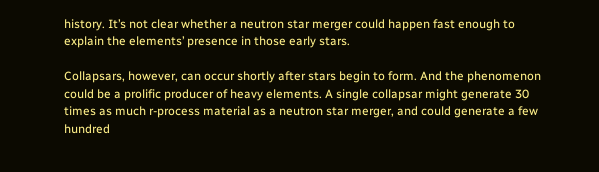history. It’s not clear whether a neutron star merger could happen fast enough to explain the elements’ presence in those early stars.

Collapsars, however, can occur shortly after stars begin to form. And the phenomenon could be a prolific producer of heavy elements. A single collapsar might generate 30 times as much r-process material as a neutron star merger, and could generate a few hundred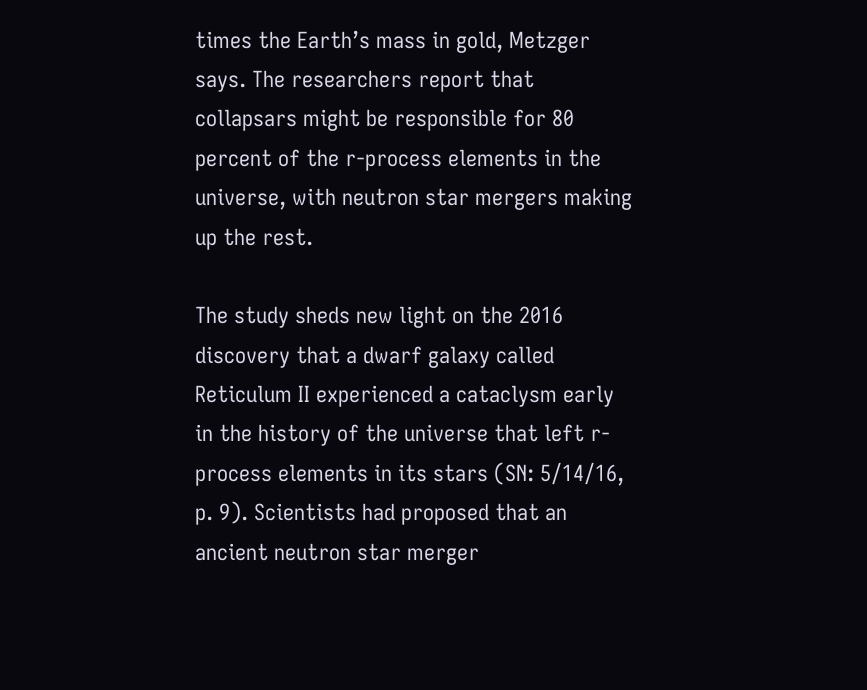times the Earth’s mass in gold, Metzger says. The researchers report that collapsars might be responsible for 80 percent of the r-process elements in the universe, with neutron star mergers making up the rest.

The study sheds new light on the 2016 discovery that a dwarf galaxy called Reticulum II experienced a cataclysm early in the history of the universe that left r-process elements in its stars (SN: 5/14/16, p. 9). Scientists had proposed that an ancient neutron star merger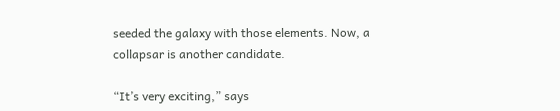seeded the galaxy with those elements. Now, a collapsar is another candidate.

“It’s very exciting,” says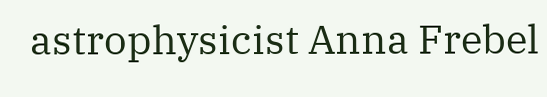astrophysicist Anna Frebel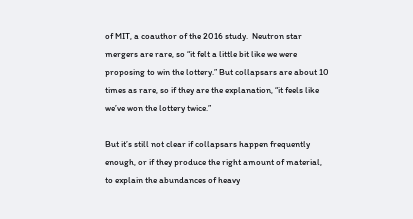of MIT, a coauthor of the 2016 study.  Neutron star mergers are rare, so “it felt a little bit like we were proposing to win the lottery.” But collapsars are about 10 times as rare, so if they are the explanation, “it feels like we’ve won the lottery twice.”

But it’s still not clear if collapsars happen frequently enough, or if they produce the right amount of material, to explain the abundances of heavy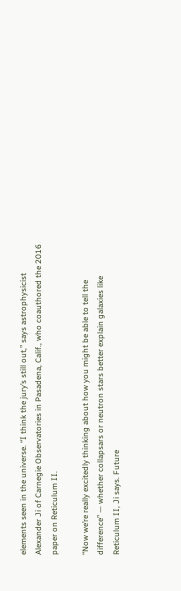elements seen in the universe. “I think the jury’s still out,” says astrophysicist Alexander Ji of Carnegie Observatories in Pasadena, Calif., who coauthored the 2016 paper on Reticulum II.

“Now we’re really excitedly thinking about how you might be able to tell the difference” — whether collapsars or neutron stars better explain galaxies like Reticulum II, Ji says. Future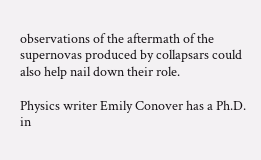observations of the aftermath of the supernovas produced by collapsars could also help nail down their role.

Physics writer Emily Conover has a Ph.D. in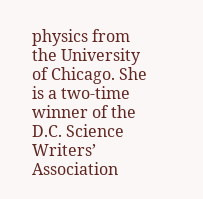physics from the University of Chicago. She is a two-time winner of the D.C. Science Writers’ Association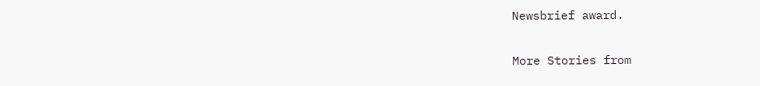Newsbrief award.

More Stories from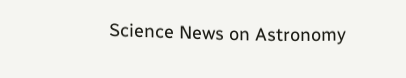Science News on Astronomy